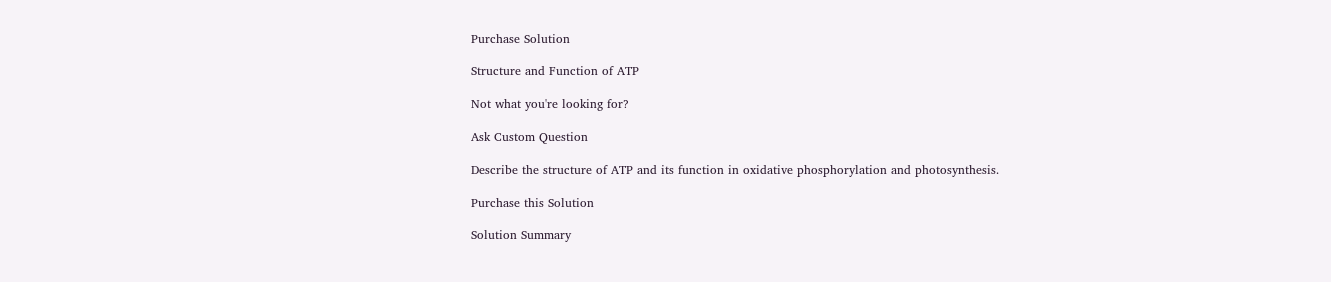Purchase Solution

Structure and Function of ATP

Not what you're looking for?

Ask Custom Question

Describe the structure of ATP and its function in oxidative phosphorylation and photosynthesis.

Purchase this Solution

Solution Summary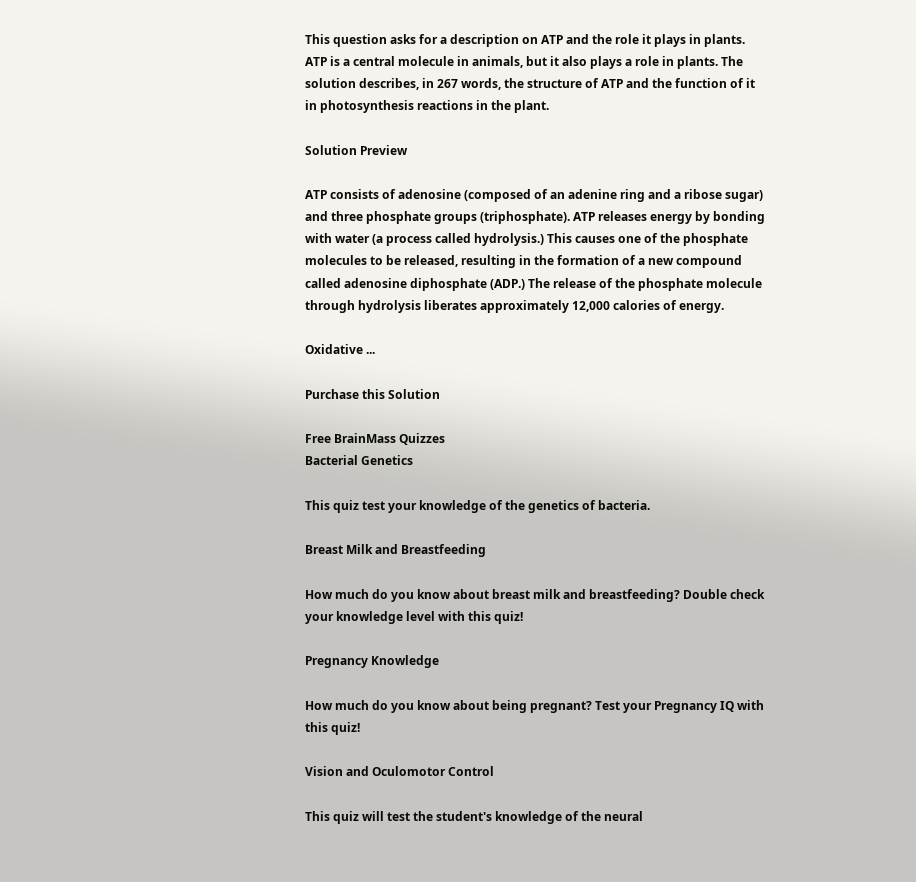This question asks for a description on ATP and the role it plays in plants. ATP is a central molecule in animals, but it also plays a role in plants. The solution describes, in 267 words, the structure of ATP and the function of it in photosynthesis reactions in the plant.

Solution Preview

ATP consists of adenosine (composed of an adenine ring and a ribose sugar) and three phosphate groups (triphosphate). ATP releases energy by bonding with water (a process called hydrolysis.) This causes one of the phosphate molecules to be released, resulting in the formation of a new compound called adenosine diphosphate (ADP.) The release of the phosphate molecule through hydrolysis liberates approximately 12,000 calories of energy.

Oxidative ...

Purchase this Solution

Free BrainMass Quizzes
Bacterial Genetics

This quiz test your knowledge of the genetics of bacteria.

Breast Milk and Breastfeeding

How much do you know about breast milk and breastfeeding? Double check your knowledge level with this quiz!

Pregnancy Knowledge

How much do you know about being pregnant? Test your Pregnancy IQ with this quiz!

Vision and Oculomotor Control

This quiz will test the student's knowledge of the neural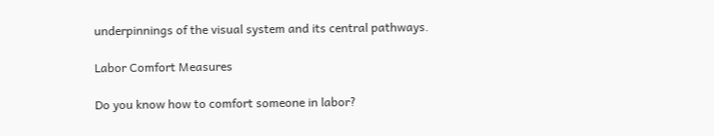underpinnings of the visual system and its central pathways.

Labor Comfort Measures

Do you know how to comfort someone in labor?